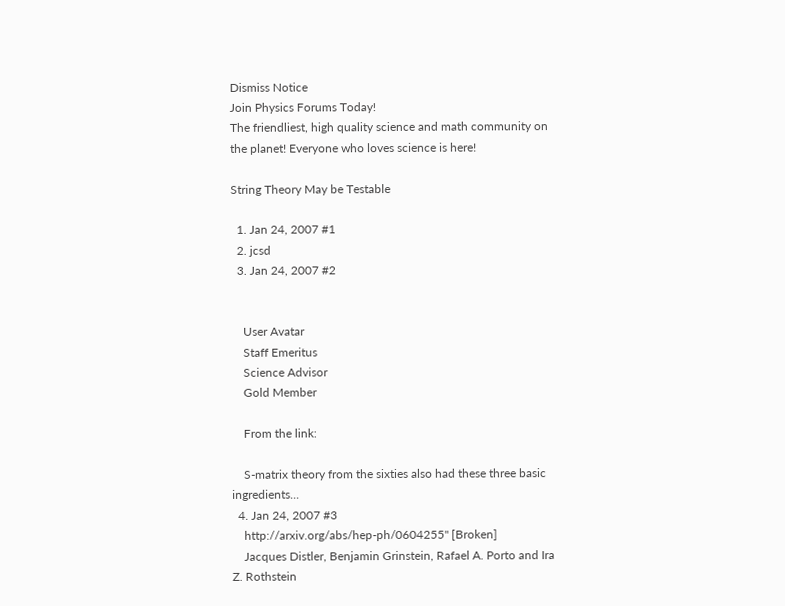Dismiss Notice
Join Physics Forums Today!
The friendliest, high quality science and math community on the planet! Everyone who loves science is here!

String Theory May be Testable

  1. Jan 24, 2007 #1
  2. jcsd
  3. Jan 24, 2007 #2


    User Avatar
    Staff Emeritus
    Science Advisor
    Gold Member

    From the link:

    S-matrix theory from the sixties also had these three basic ingredients...
  4. Jan 24, 2007 #3
    http://arxiv.org/abs/hep-ph/0604255" [Broken]
    Jacques Distler, Benjamin Grinstein, Rafael A. Porto and Ira Z. Rothstein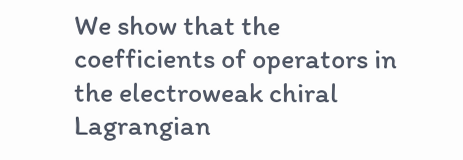We show that the coefficients of operators in the electroweak chiral Lagrangian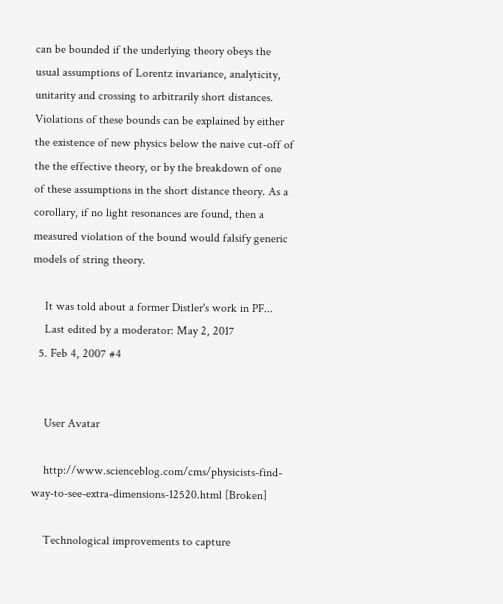can be bounded if the underlying theory obeys the usual assumptions of Lorentz invariance, analyticity, unitarity and crossing to arbitrarily short distances. Violations of these bounds can be explained by either the existence of new physics below the naive cut-off of the the effective theory, or by the breakdown of one of these assumptions in the short distance theory. As a corollary, if no light resonances are found, then a measured violation of the bound would falsify generic models of string theory.

    It was told about a former Distler's work in PF...
    Last edited by a moderator: May 2, 2017
  5. Feb 4, 2007 #4


    User Avatar

    http://www.scienceblog.com/cms/physicists-find-way-to-see-extra-dimensions-12520.html [Broken]

    Technological improvements to capture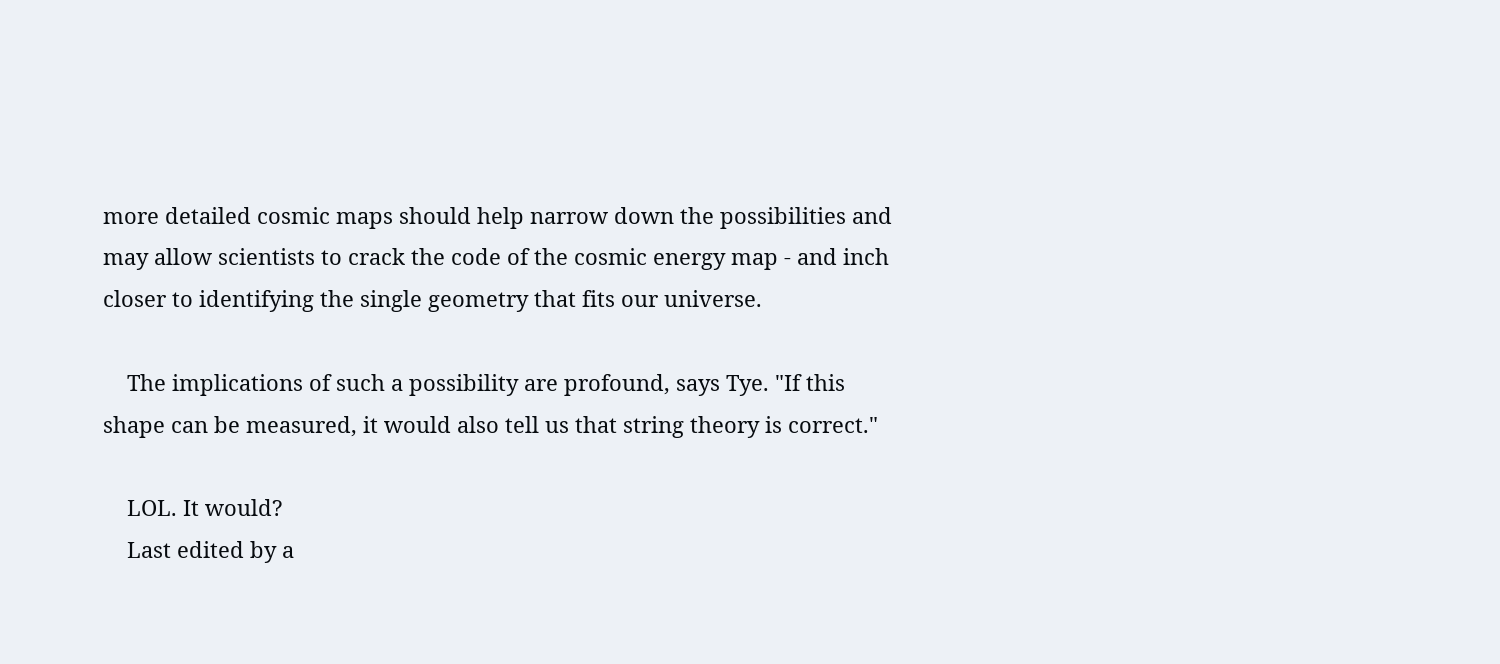more detailed cosmic maps should help narrow down the possibilities and may allow scientists to crack the code of the cosmic energy map - and inch closer to identifying the single geometry that fits our universe.

    The implications of such a possibility are profound, says Tye. "If this shape can be measured, it would also tell us that string theory is correct."

    LOL. It would?
    Last edited by a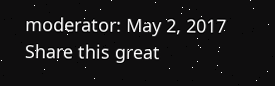moderator: May 2, 2017
Share this great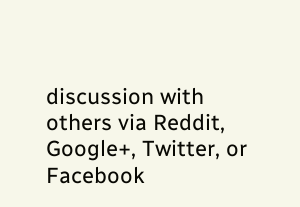discussion with others via Reddit, Google+, Twitter, or Facebook